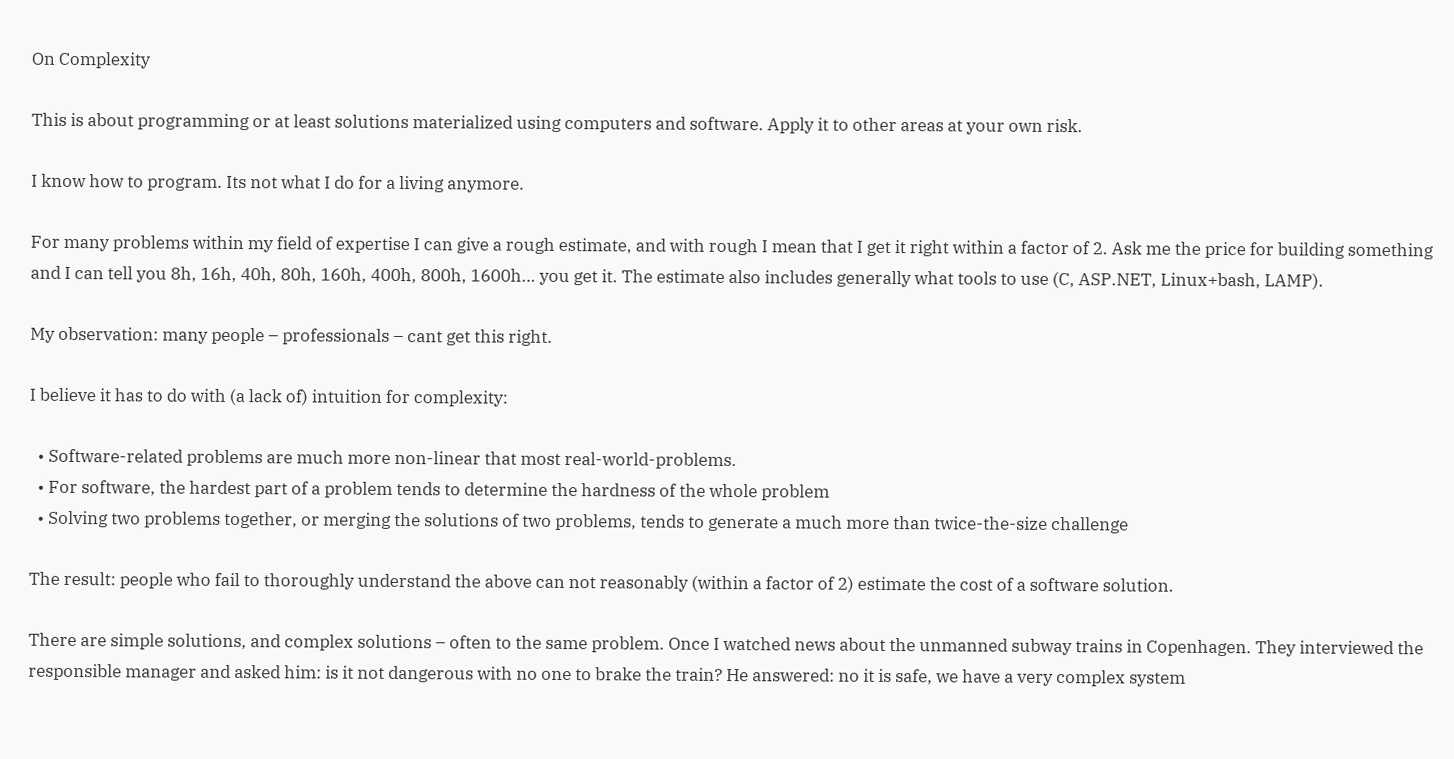On Complexity

This is about programming or at least solutions materialized using computers and software. Apply it to other areas at your own risk.

I know how to program. Its not what I do for a living anymore.

For many problems within my field of expertise I can give a rough estimate, and with rough I mean that I get it right within a factor of 2. Ask me the price for building something and I can tell you 8h, 16h, 40h, 80h, 160h, 400h, 800h, 1600h… you get it. The estimate also includes generally what tools to use (C, ASP.NET, Linux+bash, LAMP).

My observation: many people – professionals – cant get this right.

I believe it has to do with (a lack of) intuition for complexity:

  • Software-related problems are much more non-linear that most real-world-problems.
  • For software, the hardest part of a problem tends to determine the hardness of the whole problem
  • Solving two problems together, or merging the solutions of two problems, tends to generate a much more than twice-the-size challenge

The result: people who fail to thoroughly understand the above can not reasonably (within a factor of 2) estimate the cost of a software solution.

There are simple solutions, and complex solutions – often to the same problem. Once I watched news about the unmanned subway trains in Copenhagen. They interviewed the responsible manager and asked him: is it not dangerous with no one to brake the train? He answered: no it is safe, we have a very complex system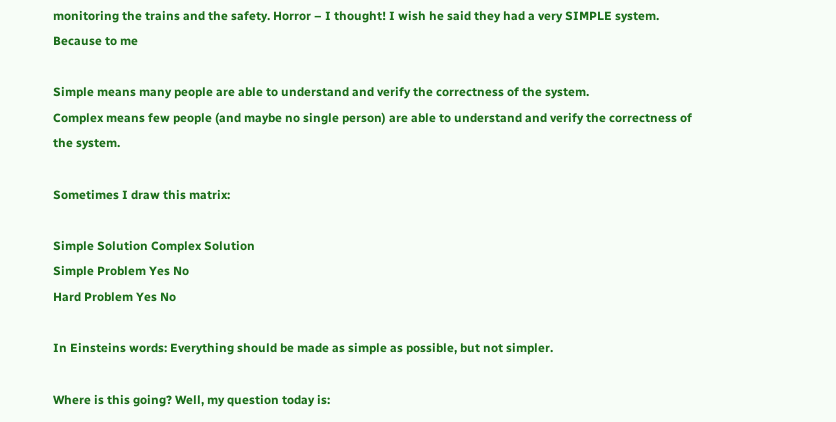monitoring the trains and the safety. Horror – I thought! I wish he said they had a very SIMPLE system. Because to me

Simple means many people are able to understand and verify the correctness of the system.
Complex means few people (and maybe no single person) are able to understand and verify the correctness of the system.

Sometimes I draw this matrix:

Simple Solution Complex Solution
Simple Problem Yes No
Hard Problem Yes No

In Einsteins words: Everything should be made as simple as possible, but not simpler.

Where is this going? Well, my question today is: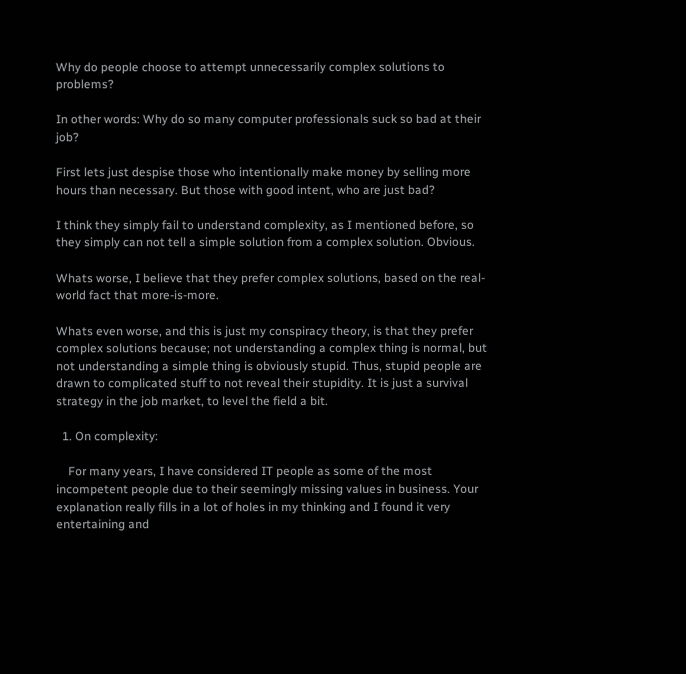Why do people choose to attempt unnecessarily complex solutions to problems?

In other words: Why do so many computer professionals suck so bad at their job?

First lets just despise those who intentionally make money by selling more hours than necessary. But those with good intent, who are just bad?

I think they simply fail to understand complexity, as I mentioned before, so they simply can not tell a simple solution from a complex solution. Obvious.

Whats worse, I believe that they prefer complex solutions, based on the real-world fact that more-is-more.

Whats even worse, and this is just my conspiracy theory, is that they prefer complex solutions because; not understanding a complex thing is normal, but not understanding a simple thing is obviously stupid. Thus, stupid people are drawn to complicated stuff to not reveal their stupidity. It is just a survival strategy in the job market, to level the field a bit.

  1. On complexity:

    For many years, I have considered IT people as some of the most incompetent people due to their seemingly missing values in business. Your explanation really fills in a lot of holes in my thinking and I found it very entertaining and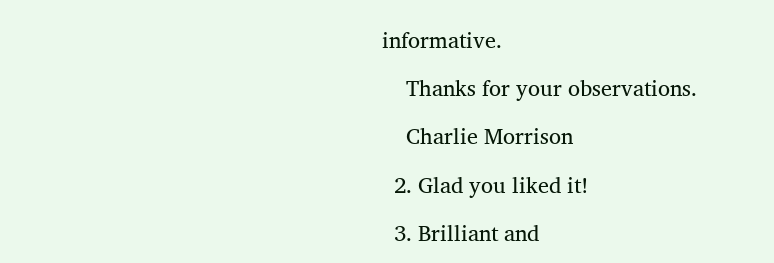informative.

    Thanks for your observations.

    Charlie Morrison

  2. Glad you liked it!

  3. Brilliant and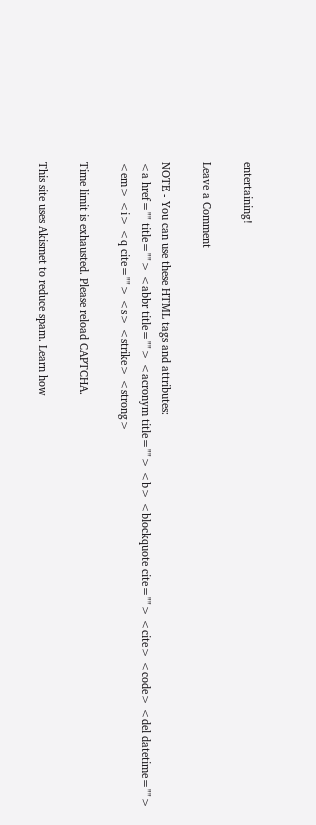entertaining!

Leave a Comment

NOTE - You can use these HTML tags and attributes:
<a href="" title=""> <abbr title=""> <acronym title=""> <b> <blockquote cite=""> <cite> <code> <del datetime=""> <em> <i> <q cite=""> <s> <strike> <strong>

Time limit is exhausted. Please reload CAPTCHA.

This site uses Akismet to reduce spam. Learn how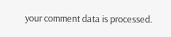your comment data is processed.